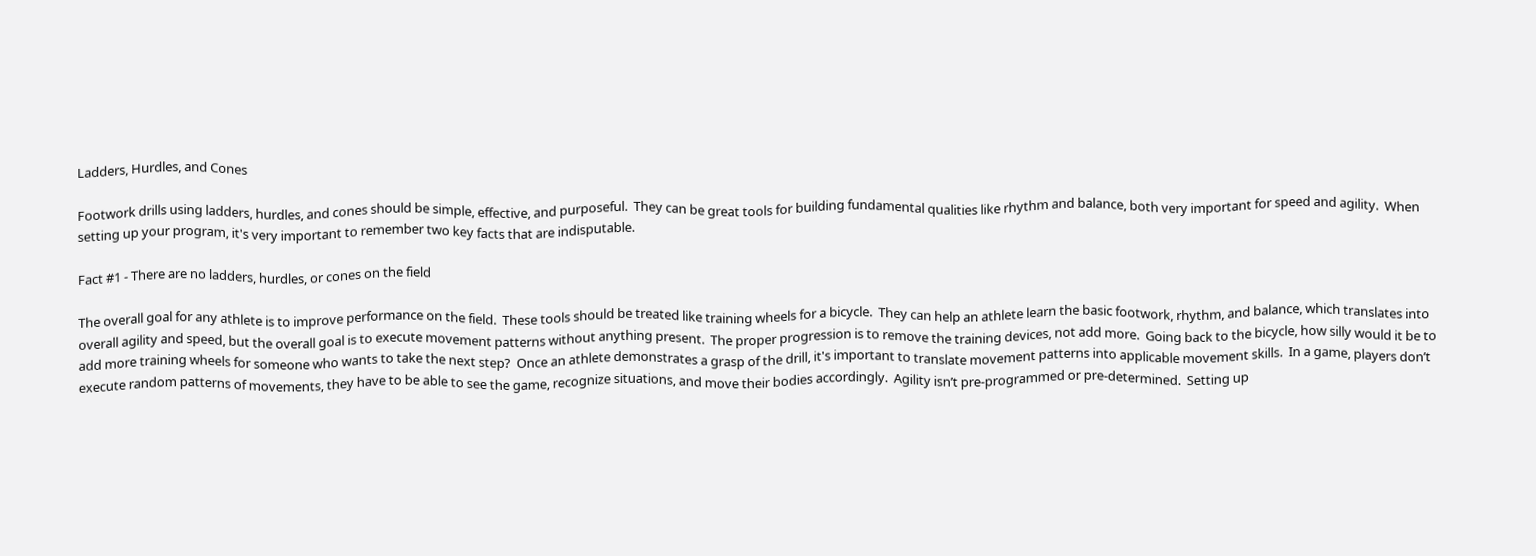Ladders, Hurdles, and Cones

Footwork drills using ladders, hurdles, and cones should be simple, effective, and purposeful.  They can be great tools for building fundamental qualities like rhythm and balance, both very important for speed and agility.  When setting up your program, it's very important to remember two key facts that are indisputable.

Fact #1 - There are no ladders, hurdles, or cones on the field

The overall goal for any athlete is to improve performance on the field.  These tools should be treated like training wheels for a bicycle.  They can help an athlete learn the basic footwork, rhythm, and balance, which translates into overall agility and speed, but the overall goal is to execute movement patterns without anything present.  The proper progression is to remove the training devices, not add more.  Going back to the bicycle, how silly would it be to add more training wheels for someone who wants to take the next step?  Once an athlete demonstrates a grasp of the drill, it's important to translate movement patterns into applicable movement skills.  In a game, players don’t execute random patterns of movements, they have to be able to see the game, recognize situations, and move their bodies accordingly.  Agility isn’t pre-programmed or pre-determined.  Setting up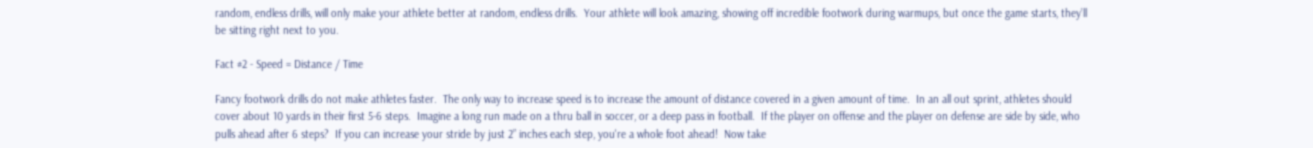random, endless drills, will only make your athlete better at random, endless drills.  Your athlete will look amazing, showing off incredible footwork during warmups, but once the game starts, they’ll be sitting right next to you.

Fact #2 - Speed = Distance / Time

Fancy footwork drills do not make athletes faster.  The only way to increase speed is to increase the amount of distance covered in a given amount of time.  In an all out sprint, athletes should cover about 10 yards in their first 5-6 steps.  Imagine a long run made on a thru ball in soccer, or a deep pass in football.  If the player on offense and the player on defense are side by side, who pulls ahead after 6 steps?  If you can increase your stride by just 2” inches each step, you're a whole foot ahead!  Now take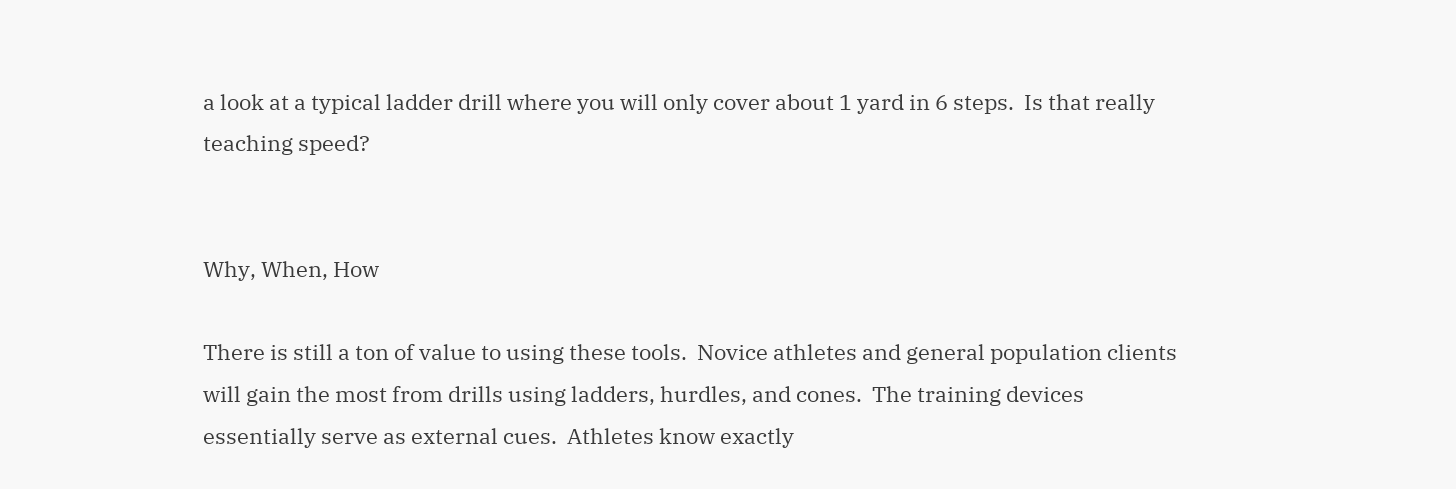a look at a typical ladder drill where you will only cover about 1 yard in 6 steps.  Is that really teaching speed?


Why, When, How

There is still a ton of value to using these tools.  Novice athletes and general population clients will gain the most from drills using ladders, hurdles, and cones.  The training devices essentially serve as external cues.  Athletes know exactly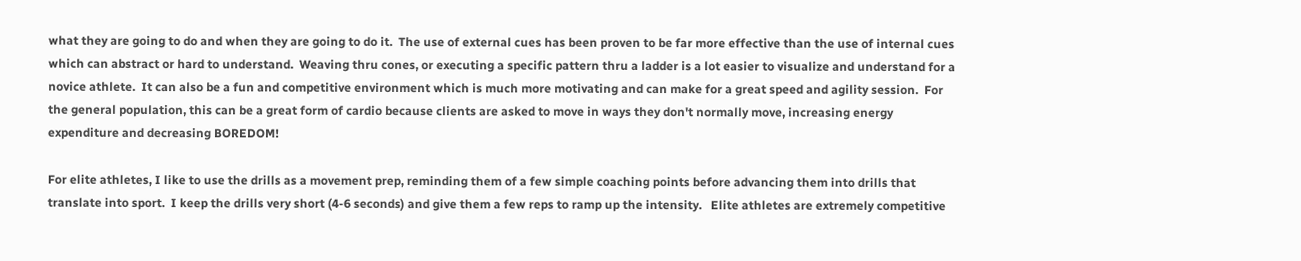what they are going to do and when they are going to do it.  The use of external cues has been proven to be far more effective than the use of internal cues which can abstract or hard to understand.  Weaving thru cones, or executing a specific pattern thru a ladder is a lot easier to visualize and understand for a novice athlete.  It can also be a fun and competitive environment which is much more motivating and can make for a great speed and agility session.  For the general population, this can be a great form of cardio because clients are asked to move in ways they don't normally move, increasing energy expenditure and decreasing BOREDOM!

For elite athletes, I like to use the drills as a movement prep, reminding them of a few simple coaching points before advancing them into drills that translate into sport.  I keep the drills very short (4-6 seconds) and give them a few reps to ramp up the intensity.   Elite athletes are extremely competitive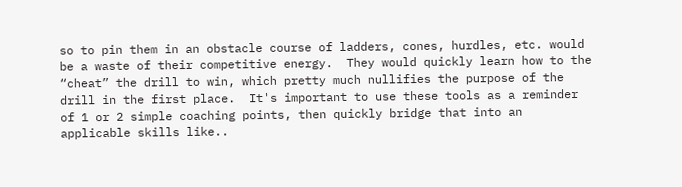so to pin them in an obstacle course of ladders, cones, hurdles, etc. would be a waste of their competitive energy.  They would quickly learn how to the “cheat” the drill to win, which pretty much nullifies the purpose of the drill in the first place.  It's important to use these tools as a reminder of 1 or 2 simple coaching points, then quickly bridge that into an applicable skills like..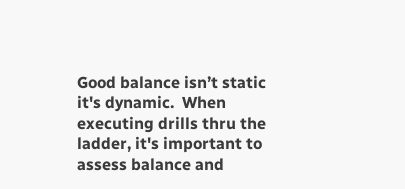Good balance isn’t static it's dynamic.  When executing drills thru the ladder, it's important to assess balance and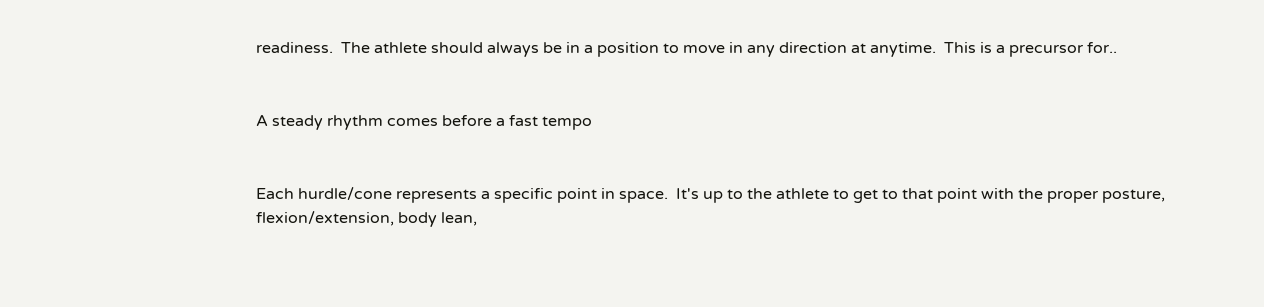readiness.  The athlete should always be in a position to move in any direction at anytime.  This is a precursor for..


A steady rhythm comes before a fast tempo


Each hurdle/cone represents a specific point in space.  It's up to the athlete to get to that point with the proper posture, flexion/extension, body lean,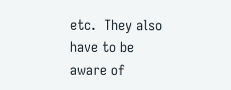etc.  They also have to be aware of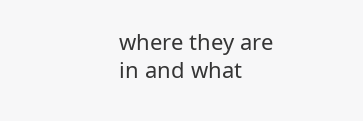where they are in and what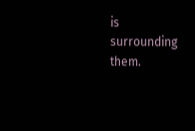is surrounding them.